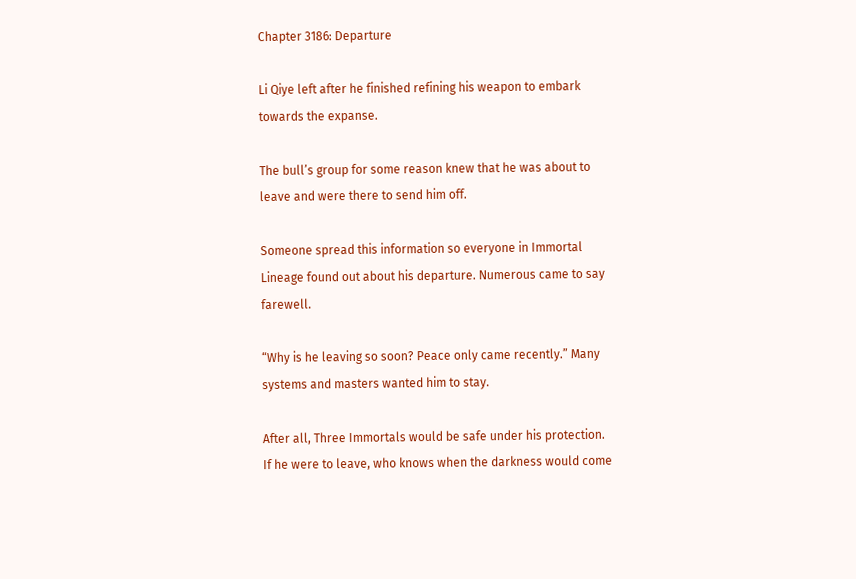Chapter 3186: Departure

Li Qiye left after he finished refining his weapon to embark towards the expanse.

The bull’s group for some reason knew that he was about to leave and were there to send him off.

Someone spread this information so everyone in Immortal Lineage found out about his departure. Numerous came to say farewell.

“Why is he leaving so soon? Peace only came recently.” Many systems and masters wanted him to stay.

After all, Three Immortals would be safe under his protection. If he were to leave, who knows when the darkness would come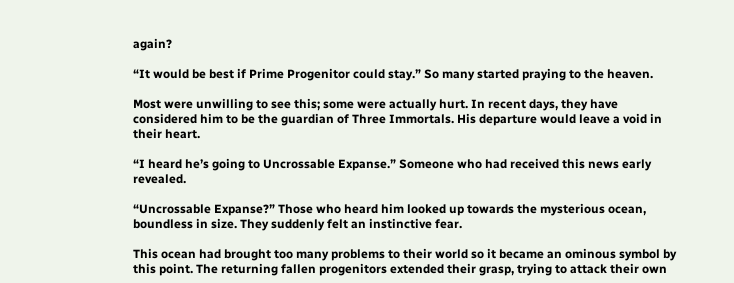again?

“It would be best if Prime Progenitor could stay.” So many started praying to the heaven.

Most were unwilling to see this; some were actually hurt. In recent days, they have considered him to be the guardian of Three Immortals. His departure would leave a void in their heart.

“I heard he’s going to Uncrossable Expanse.” Someone who had received this news early revealed.

“Uncrossable Expanse?” Those who heard him looked up towards the mysterious ocean, boundless in size. They suddenly felt an instinctive fear.

This ocean had brought too many problems to their world so it became an ominous symbol by this point. The returning fallen progenitors extended their grasp, trying to attack their own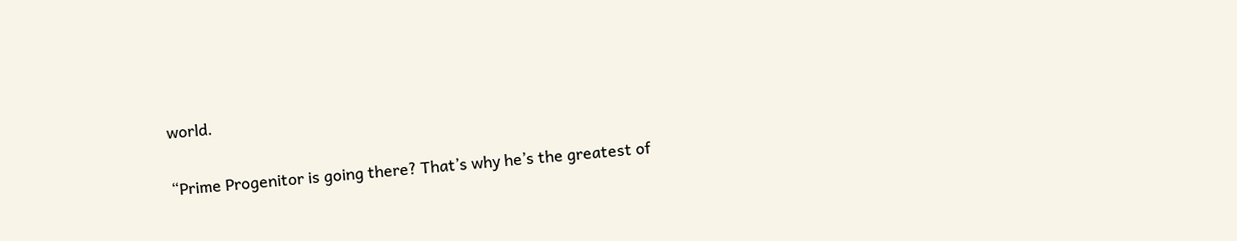world.

“Prime Progenitor is going there? That’s why he’s the greatest of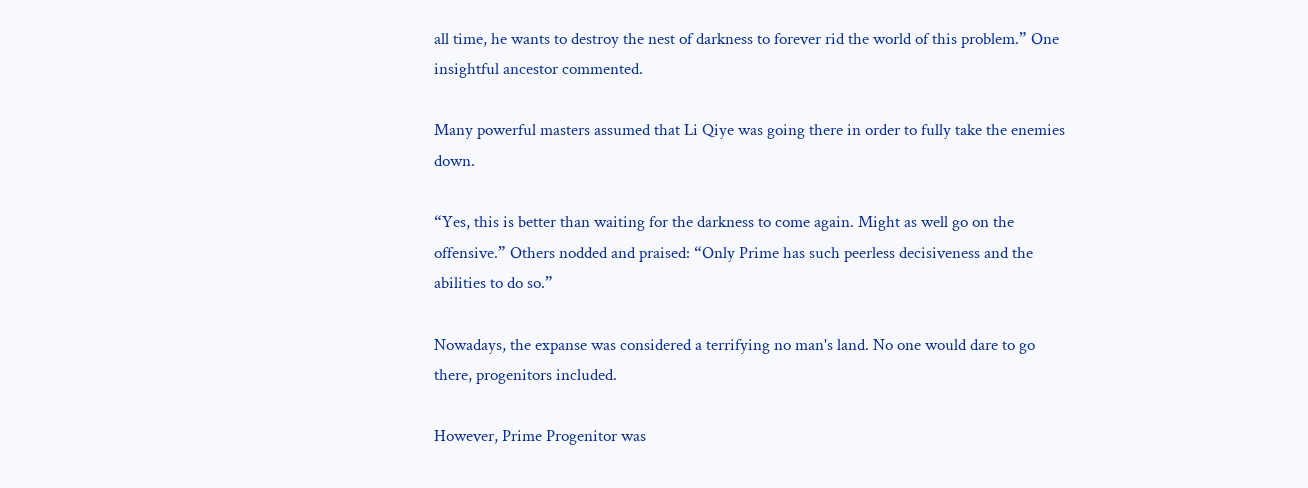all time, he wants to destroy the nest of darkness to forever rid the world of this problem.” One insightful ancestor commented.

Many powerful masters assumed that Li Qiye was going there in order to fully take the enemies down.

“Yes, this is better than waiting for the darkness to come again. Might as well go on the offensive.” Others nodded and praised: “Only Prime has such peerless decisiveness and the abilities to do so.”

Nowadays, the expanse was considered a terrifying no man's land. No one would dare to go there, progenitors included.

However, Prime Progenitor was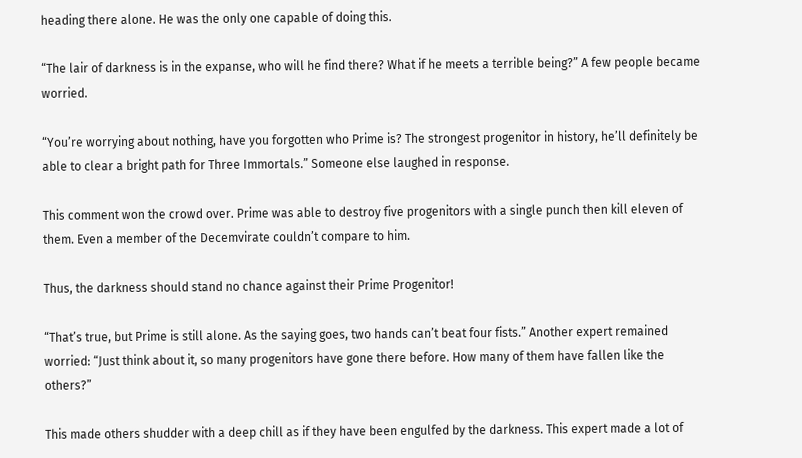heading there alone. He was the only one capable of doing this.

“The lair of darkness is in the expanse, who will he find there? What if he meets a terrible being?” A few people became worried.

“You’re worrying about nothing, have you forgotten who Prime is? The strongest progenitor in history, he’ll definitely be able to clear a bright path for Three Immortals.” Someone else laughed in response.

This comment won the crowd over. Prime was able to destroy five progenitors with a single punch then kill eleven of them. Even a member of the Decemvirate couldn’t compare to him.

Thus, the darkness should stand no chance against their Prime Progenitor!

“That’s true, but Prime is still alone. As the saying goes, two hands can’t beat four fists.” Another expert remained worried: “Just think about it, so many progenitors have gone there before. How many of them have fallen like the others?”

This made others shudder with a deep chill as if they have been engulfed by the darkness. This expert made a lot of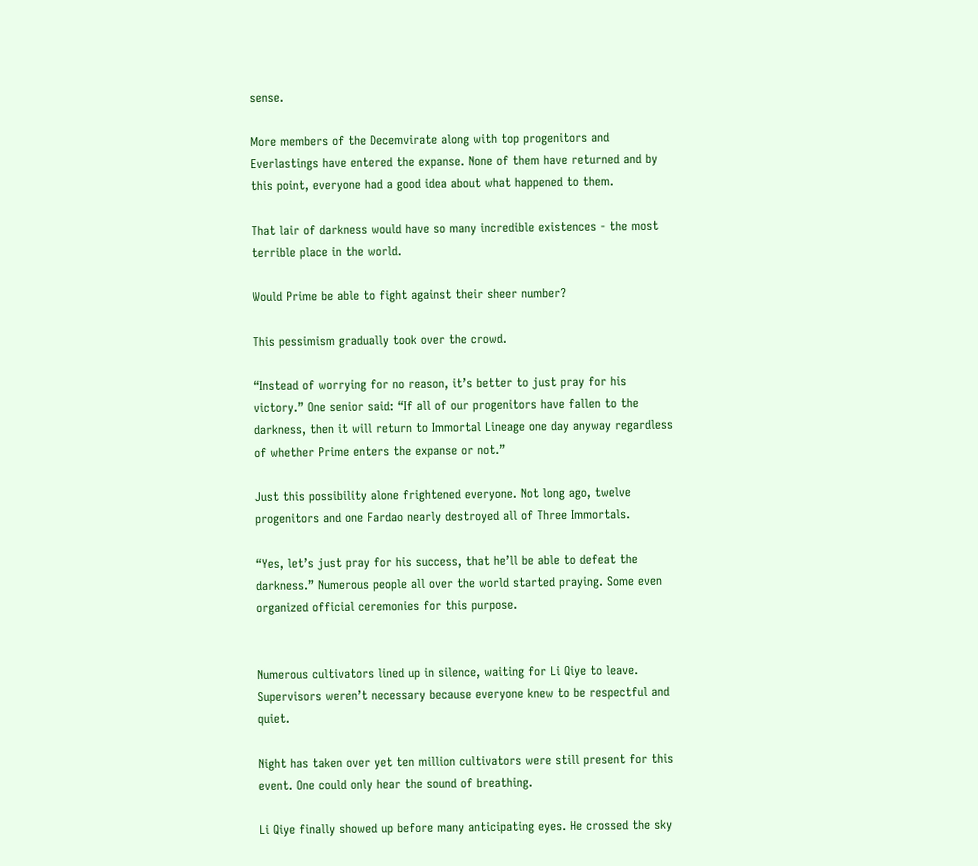sense.

More members of the Decemvirate along with top progenitors and Everlastings have entered the expanse. None of them have returned and by this point, everyone had a good idea about what happened to them.

That lair of darkness would have so many incredible existences - the most terrible place in the world.

Would Prime be able to fight against their sheer number?

This pessimism gradually took over the crowd.

“Instead of worrying for no reason, it’s better to just pray for his victory.” One senior said: “If all of our progenitors have fallen to the darkness, then it will return to Immortal Lineage one day anyway regardless of whether Prime enters the expanse or not.”

Just this possibility alone frightened everyone. Not long ago, twelve progenitors and one Fardao nearly destroyed all of Three Immortals.

“Yes, let’s just pray for his success, that he’ll be able to defeat the darkness.” Numerous people all over the world started praying. Some even organized official ceremonies for this purpose.


Numerous cultivators lined up in silence, waiting for Li Qiye to leave. Supervisors weren’t necessary because everyone knew to be respectful and quiet.

Night has taken over yet ten million cultivators were still present for this event. One could only hear the sound of breathing.

Li Qiye finally showed up before many anticipating eyes. He crossed the sky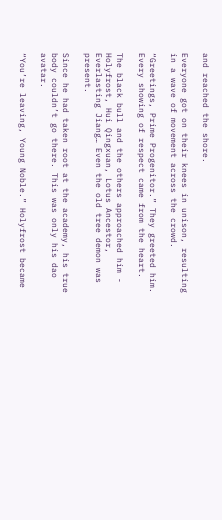and reached the shore.

Everyone got on their knees in unison, resulting in a wave of movement across the crowd.

“Greetings, Prime Progenitor.” They greeted him. Every showing of respect came from the heart.

The black bull and the others approached him - Holyfrost, Hui Qingxuan, Lotus Ancestor, Everlasting Jiang… Even the old tree demon was present.

Since he had taken root at the academy, his true body couldn’t go there. This was only his dao avatar.

“You’re leaving, Young Noble.” Holyfrost became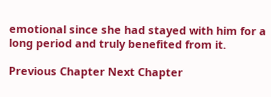emotional since she had stayed with him for a long period and truly benefited from it.

Previous Chapter Next Chapter